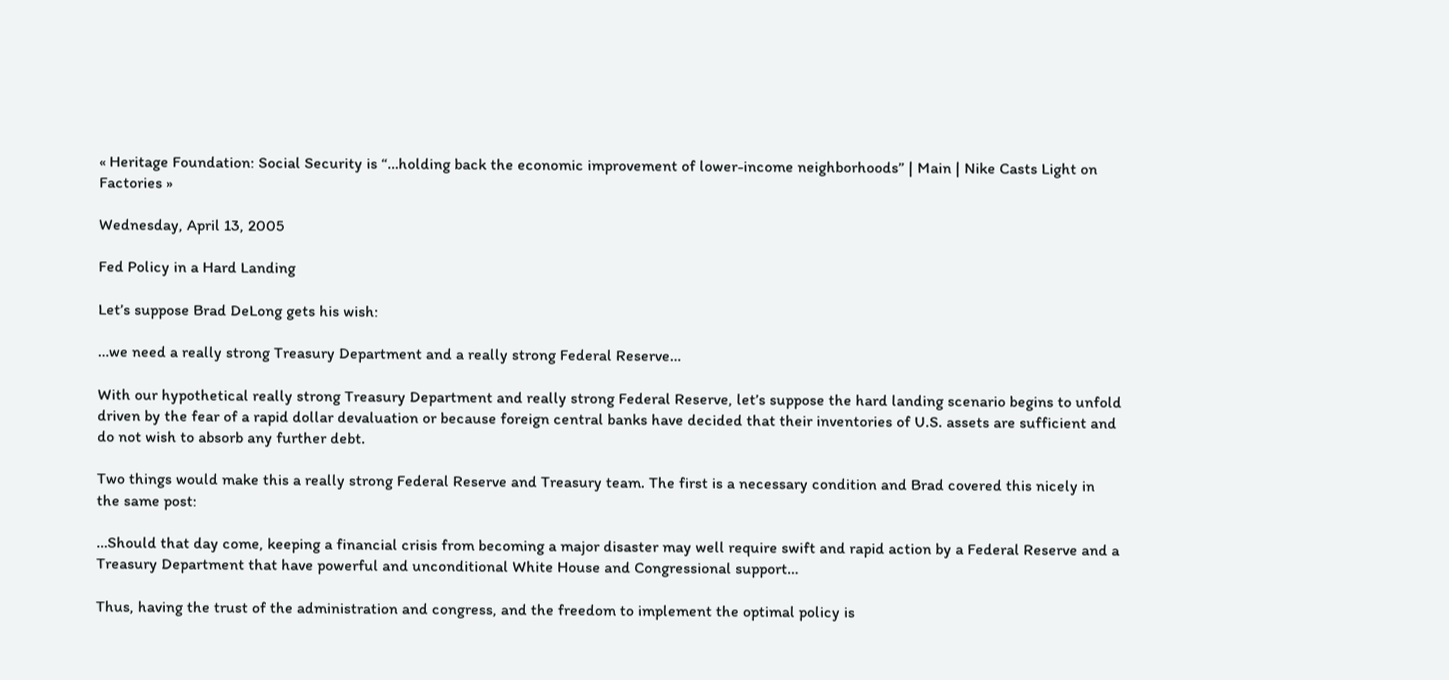« Heritage Foundation: Social Security is “…holding back the economic improvement of lower-income neighborhoods” | Main | Nike Casts Light on Factories »

Wednesday, April 13, 2005

Fed Policy in a Hard Landing

Let’s suppose Brad DeLong gets his wish:

…we need a really strong Treasury Department and a really strong Federal Reserve…

With our hypothetical really strong Treasury Department and really strong Federal Reserve, let’s suppose the hard landing scenario begins to unfold driven by the fear of a rapid dollar devaluation or because foreign central banks have decided that their inventories of U.S. assets are sufficient and do not wish to absorb any further debt.

Two things would make this a really strong Federal Reserve and Treasury team. The first is a necessary condition and Brad covered this nicely in the same post:

…Should that day come, keeping a financial crisis from becoming a major disaster may well require swift and rapid action by a Federal Reserve and a Treasury Department that have powerful and unconditional White House and Congressional support…

Thus, having the trust of the administration and congress, and the freedom to implement the optimal policy is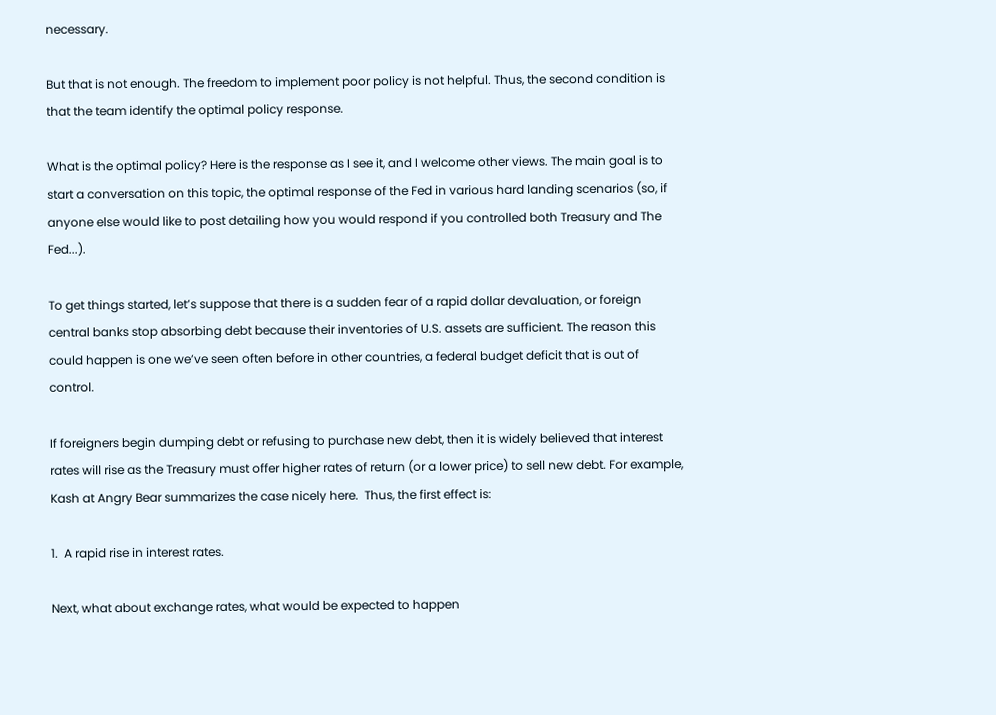necessary.

But that is not enough. The freedom to implement poor policy is not helpful. Thus, the second condition is that the team identify the optimal policy response.

What is the optimal policy? Here is the response as I see it, and I welcome other views. The main goal is to start a conversation on this topic, the optimal response of the Fed in various hard landing scenarios (so, if anyone else would like to post detailing how you would respond if you controlled both Treasury and The Fed...).

To get things started, let’s suppose that there is a sudden fear of a rapid dollar devaluation, or foreign central banks stop absorbing debt because their inventories of U.S. assets are sufficient. The reason this could happen is one we’ve seen often before in other countries, a federal budget deficit that is out of control.

If foreigners begin dumping debt or refusing to purchase new debt, then it is widely believed that interest rates will rise as the Treasury must offer higher rates of return (or a lower price) to sell new debt. For example, Kash at Angry Bear summarizes the case nicely here.  Thus, the first effect is:

1.  A rapid rise in interest rates.

Next, what about exchange rates, what would be expected to happen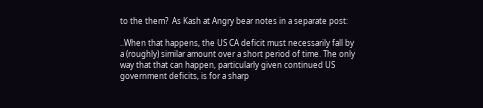to the them?  As Kash at Angry bear notes in a separate post:

..When that happens, the US CA deficit must necessarily fall by a (roughly) similar amount over a short period of time. The only way that that can happen, particularly given continued US government deficits, is for a sharp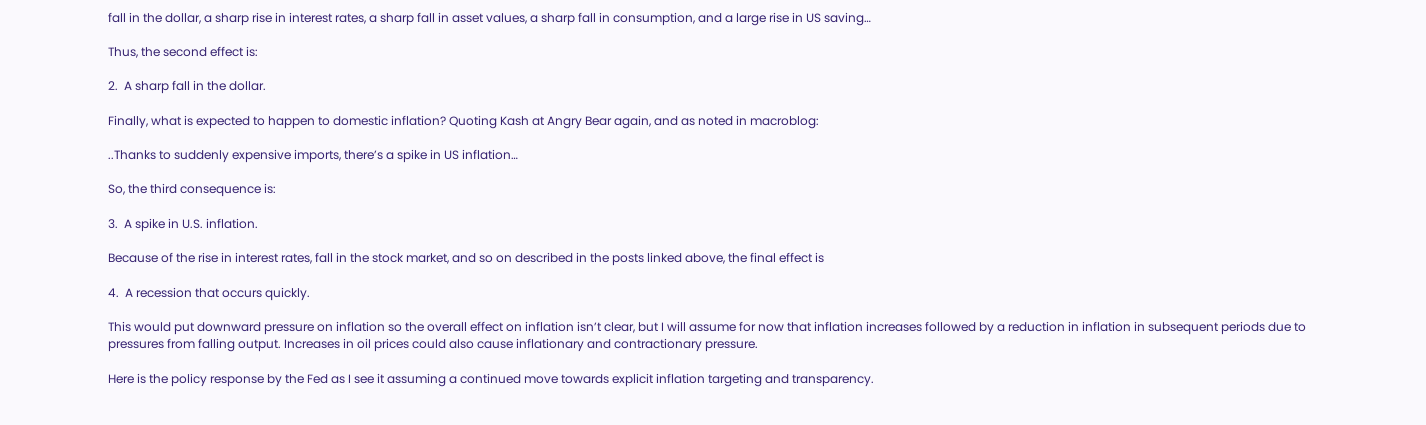fall in the dollar, a sharp rise in interest rates, a sharp fall in asset values, a sharp fall in consumption, and a large rise in US saving…

Thus, the second effect is:

2.  A sharp fall in the dollar.

Finally, what is expected to happen to domestic inflation? Quoting Kash at Angry Bear again, and as noted in macroblog:

..Thanks to suddenly expensive imports, there’s a spike in US inflation…

So, the third consequence is:

3.  A spike in U.S. inflation.

Because of the rise in interest rates, fall in the stock market, and so on described in the posts linked above, the final effect is

4.  A recession that occurs quickly.

This would put downward pressure on inflation so the overall effect on inflation isn’t clear, but I will assume for now that inflation increases followed by a reduction in inflation in subsequent periods due to pressures from falling output. Increases in oil prices could also cause inflationary and contractionary pressure.

Here is the policy response by the Fed as I see it assuming a continued move towards explicit inflation targeting and transparency.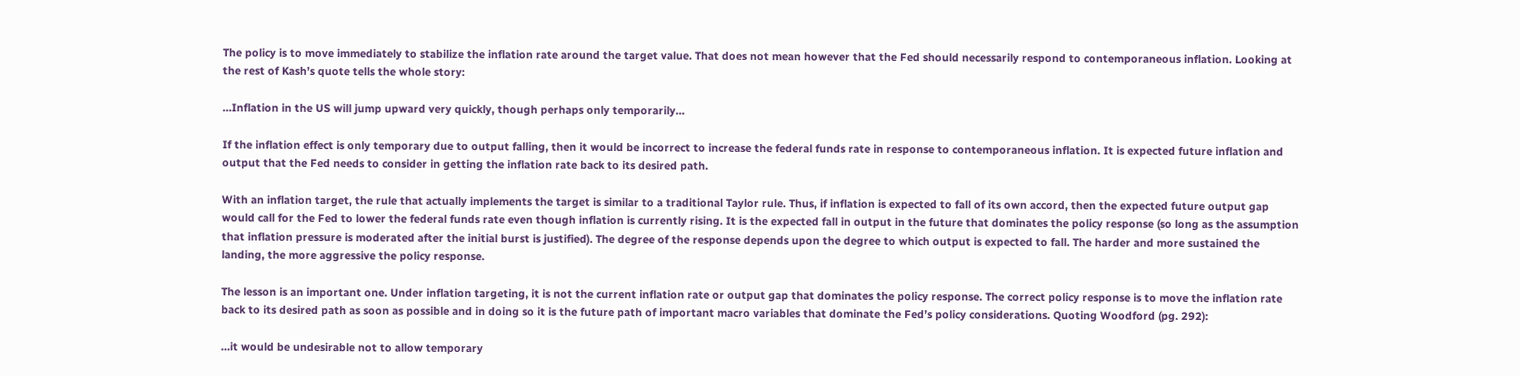The policy is to move immediately to stabilize the inflation rate around the target value. That does not mean however that the Fed should necessarily respond to contemporaneous inflation. Looking at the rest of Kash’s quote tells the whole story:

…Inflation in the US will jump upward very quickly, though perhaps only temporarily…

If the inflation effect is only temporary due to output falling, then it would be incorrect to increase the federal funds rate in response to contemporaneous inflation. It is expected future inflation and output that the Fed needs to consider in getting the inflation rate back to its desired path.

With an inflation target, the rule that actually implements the target is similar to a traditional Taylor rule. Thus, if inflation is expected to fall of its own accord, then the expected future output gap would call for the Fed to lower the federal funds rate even though inflation is currently rising. It is the expected fall in output in the future that dominates the policy response (so long as the assumption that inflation pressure is moderated after the initial burst is justified). The degree of the response depends upon the degree to which output is expected to fall. The harder and more sustained the landing, the more aggressive the policy response.

The lesson is an important one. Under inflation targeting, it is not the current inflation rate or output gap that dominates the policy response. The correct policy response is to move the inflation rate back to its desired path as soon as possible and in doing so it is the future path of important macro variables that dominate the Fed’s policy considerations. Quoting Woodford (pg. 292):

…it would be undesirable not to allow temporary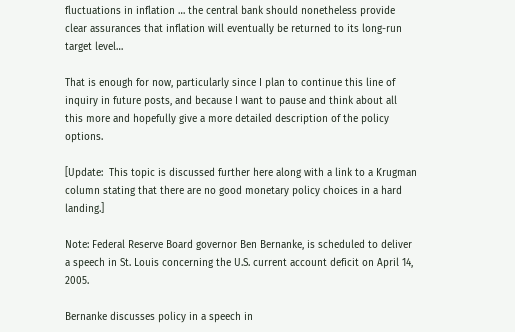fluctuations in inflation … the central bank should nonetheless provide clear assurances that inflation will eventually be returned to its long-run target level…

That is enough for now, particularly since I plan to continue this line of inquiry in future posts, and because I want to pause and think about all this more and hopefully give a more detailed description of the policy options.

[Update:  This topic is discussed further here along with a link to a Krugman column stating that there are no good monetary policy choices in a hard landing.]

Note: Federal Reserve Board governor Ben Bernanke, is scheduled to deliver a speech in St. Louis concerning the U.S. current account deficit on April 14, 2005.

Bernanke discusses policy in a speech in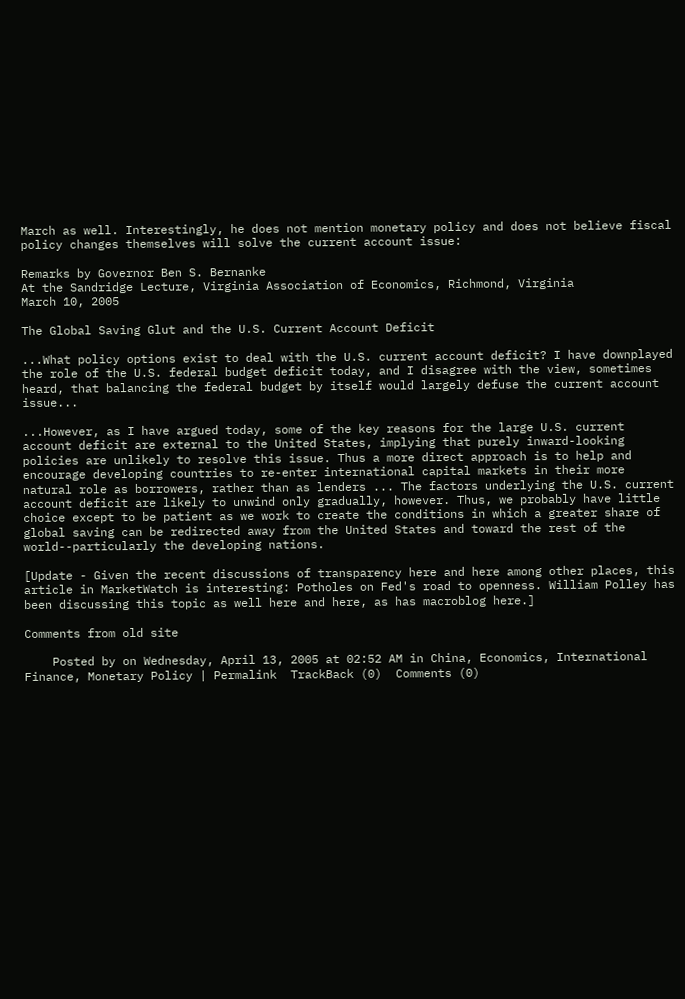March as well. Interestingly, he does not mention monetary policy and does not believe fiscal policy changes themselves will solve the current account issue:

Remarks by Governor Ben S. Bernanke
At the Sandridge Lecture, Virginia Association of Economics, Richmond, Virginia
March 10, 2005

The Global Saving Glut and the U.S. Current Account Deficit

...What policy options exist to deal with the U.S. current account deficit? I have downplayed the role of the U.S. federal budget deficit today, and I disagree with the view, sometimes heard, that balancing the federal budget by itself would largely defuse the current account issue...

...However, as I have argued today, some of the key reasons for the large U.S. current account deficit are external to the United States, implying that purely inward-looking policies are unlikely to resolve this issue. Thus a more direct approach is to help and encourage developing countries to re-enter international capital markets in their more natural role as borrowers, rather than as lenders ... The factors underlying the U.S. current account deficit are likely to unwind only gradually, however. Thus, we probably have little choice except to be patient as we work to create the conditions in which a greater share of global saving can be redirected away from the United States and toward the rest of the world--particularly the developing nations.

[Update - Given the recent discussions of transparency here and here among other places, this article in MarketWatch is interesting: Potholes on Fed's road to openness. William Polley has been discussing this topic as well here and here, as has macroblog here.]

Comments from old site

    Posted by on Wednesday, April 13, 2005 at 02:52 AM in China, Economics, International Finance, Monetary Policy | Permalink  TrackBack (0)  Comments (0)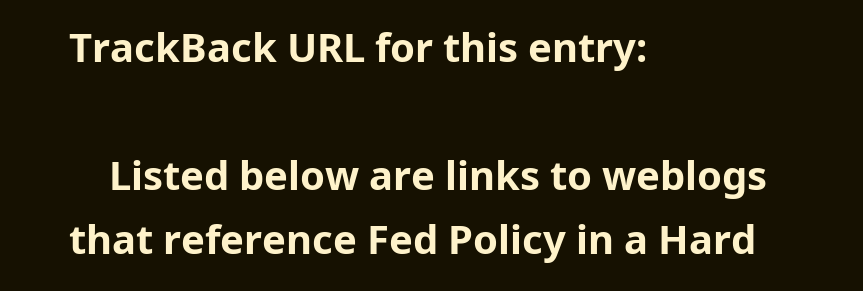TrackBack URL for this entry:

    Listed below are links to weblogs that reference Fed Policy in a Hard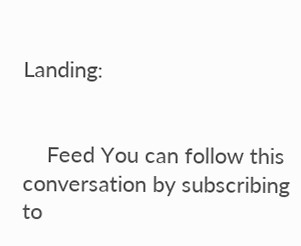Landing:


    Feed You can follow this conversation by subscribing to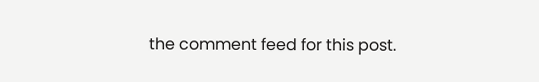the comment feed for this post.